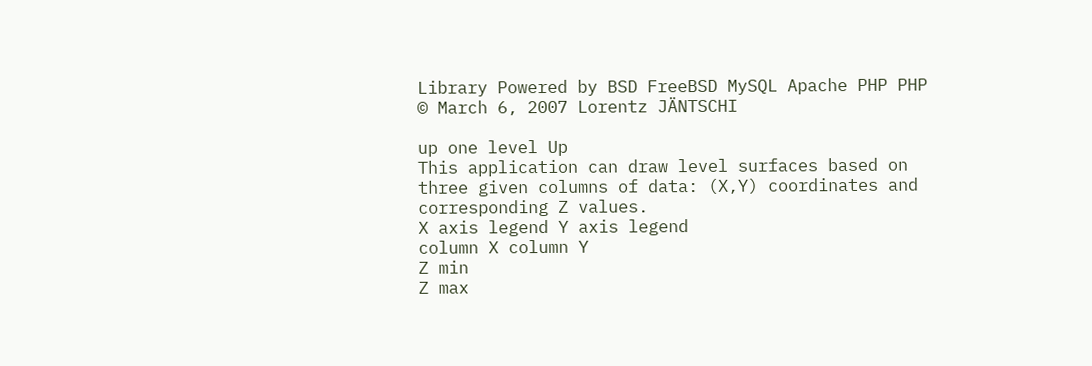Library Powered by BSD FreeBSD MySQL Apache PHP PHP
© March 6, 2007 Lorentz JÄNTSCHI

up one level Up
This application can draw level surfaces based on three given columns of data: (X,Y) coordinates and corresponding Z values.
X axis legend Y axis legend
column X column Y
Z min
Z max